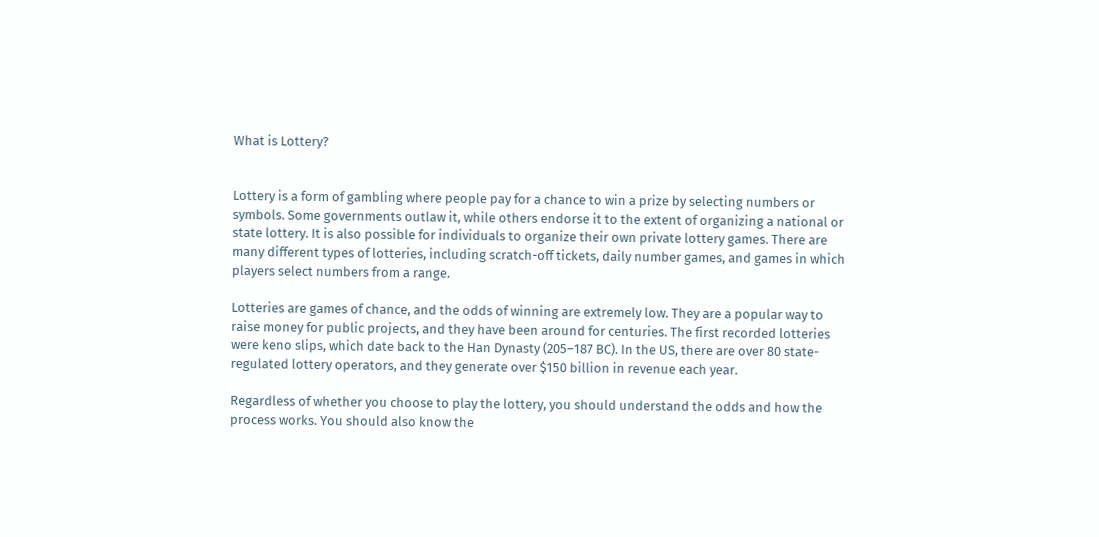What is Lottery?


Lottery is a form of gambling where people pay for a chance to win a prize by selecting numbers or symbols. Some governments outlaw it, while others endorse it to the extent of organizing a national or state lottery. It is also possible for individuals to organize their own private lottery games. There are many different types of lotteries, including scratch-off tickets, daily number games, and games in which players select numbers from a range.

Lotteries are games of chance, and the odds of winning are extremely low. They are a popular way to raise money for public projects, and they have been around for centuries. The first recorded lotteries were keno slips, which date back to the Han Dynasty (205–187 BC). In the US, there are over 80 state-regulated lottery operators, and they generate over $150 billion in revenue each year.

Regardless of whether you choose to play the lottery, you should understand the odds and how the process works. You should also know the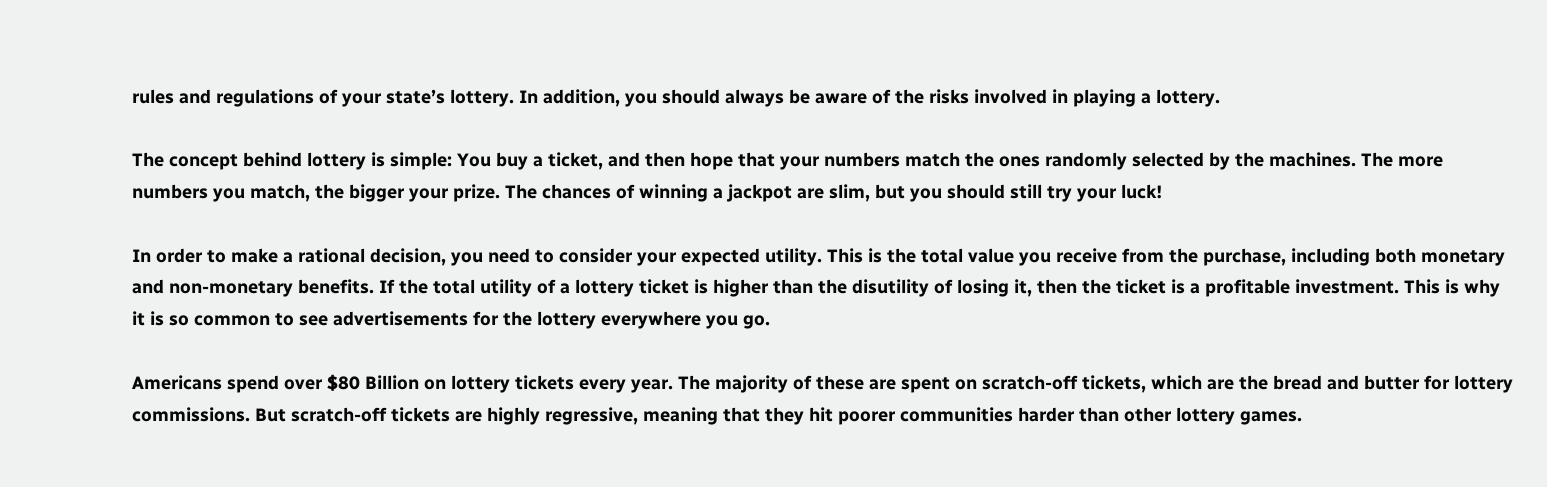rules and regulations of your state’s lottery. In addition, you should always be aware of the risks involved in playing a lottery.

The concept behind lottery is simple: You buy a ticket, and then hope that your numbers match the ones randomly selected by the machines. The more numbers you match, the bigger your prize. The chances of winning a jackpot are slim, but you should still try your luck!

In order to make a rational decision, you need to consider your expected utility. This is the total value you receive from the purchase, including both monetary and non-monetary benefits. If the total utility of a lottery ticket is higher than the disutility of losing it, then the ticket is a profitable investment. This is why it is so common to see advertisements for the lottery everywhere you go.

Americans spend over $80 Billion on lottery tickets every year. The majority of these are spent on scratch-off tickets, which are the bread and butter for lottery commissions. But scratch-off tickets are highly regressive, meaning that they hit poorer communities harder than other lottery games.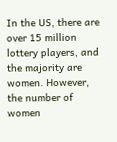In the US, there are over 15 million lottery players, and the majority are women. However, the number of women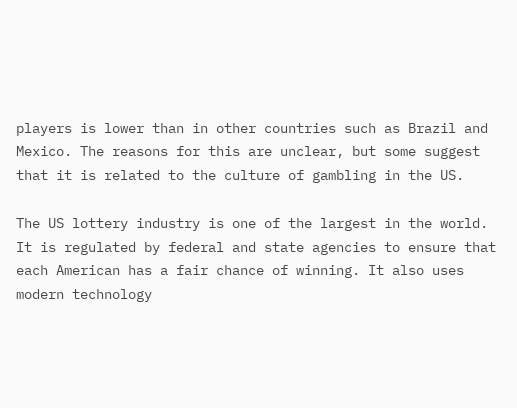players is lower than in other countries such as Brazil and Mexico. The reasons for this are unclear, but some suggest that it is related to the culture of gambling in the US.

The US lottery industry is one of the largest in the world. It is regulated by federal and state agencies to ensure that each American has a fair chance of winning. It also uses modern technology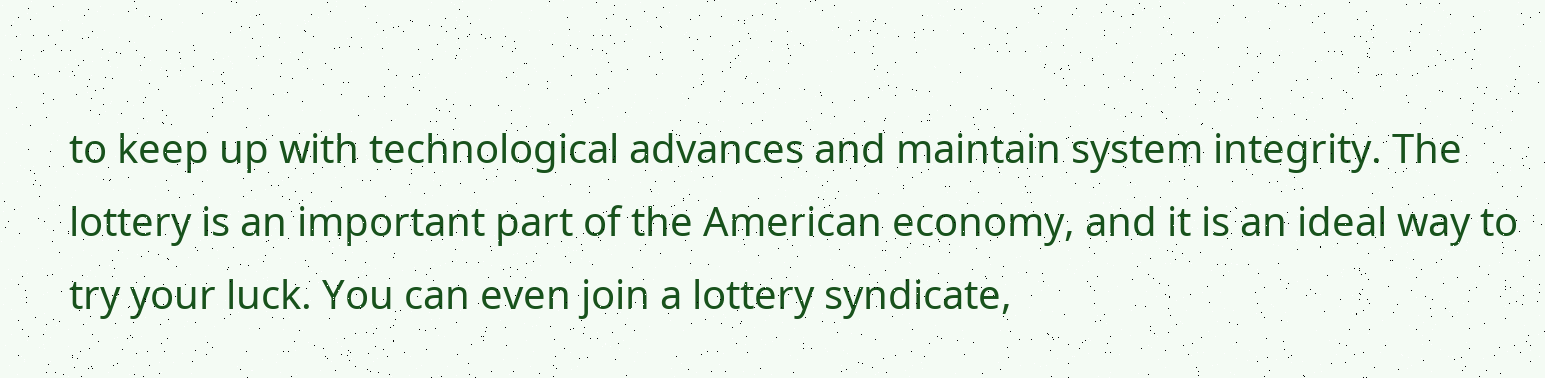to keep up with technological advances and maintain system integrity. The lottery is an important part of the American economy, and it is an ideal way to try your luck. You can even join a lottery syndicate,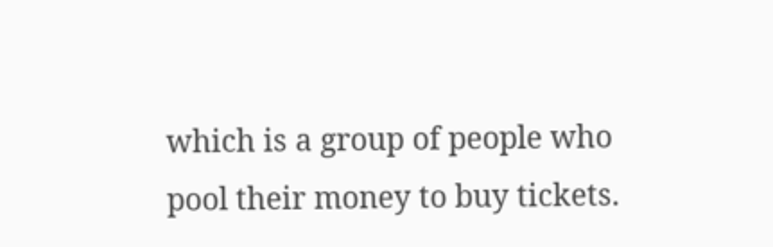which is a group of people who pool their money to buy tickets.